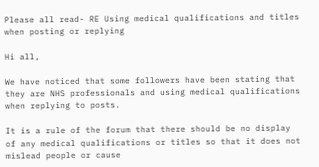Please all read- RE Using medical qualifications and titles when posting or replying

Hi all,

We have noticed that some followers have been stating that they are NHS professionals and using medical qualifications when replying to posts.

It is a rule of the forum that there should be no display of any medical qualifications or titles so that it does not mislead people or cause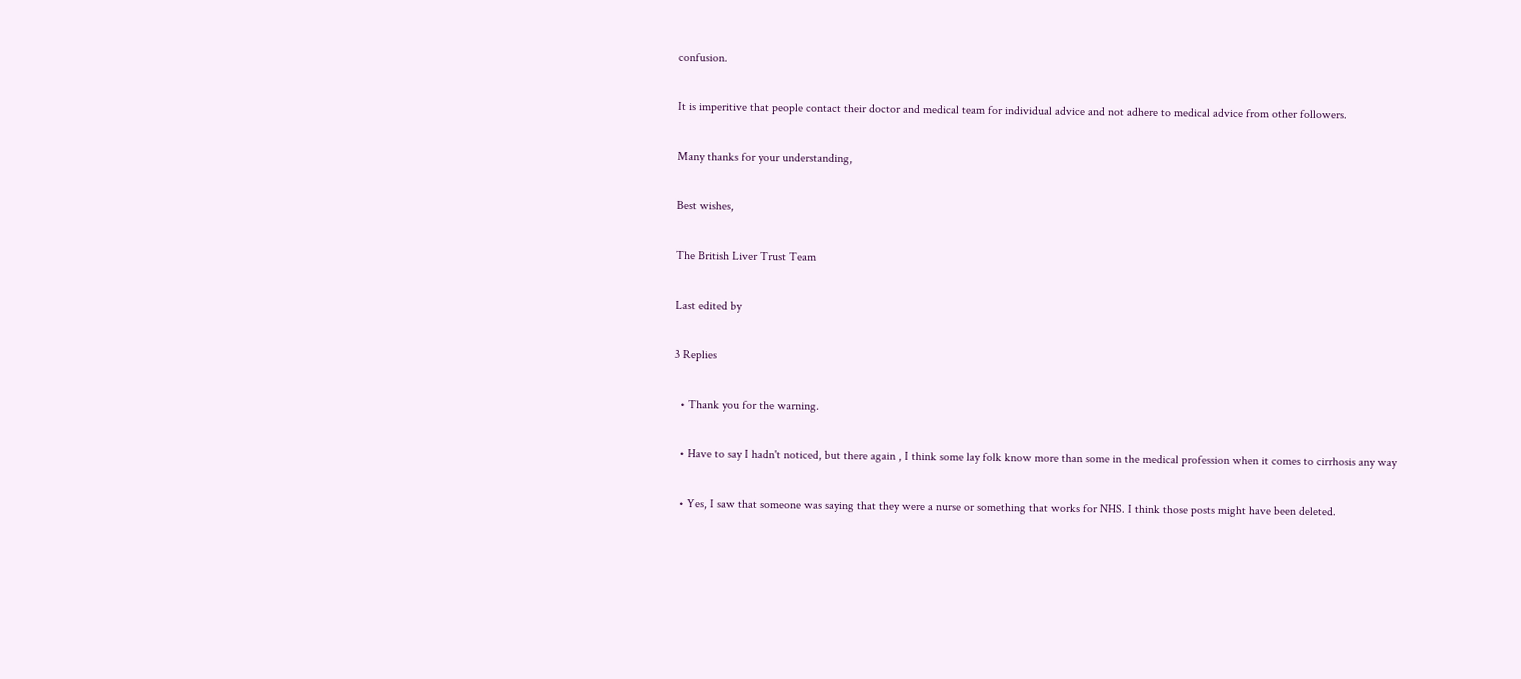confusion.

It is imperitive that people contact their doctor and medical team for individual advice and not adhere to medical advice from other followers.

Many thanks for your understanding,

Best wishes,

The British Liver Trust Team

Last edited by

3 Replies

  • Thank you for the warning.

  • Have to say I hadn't noticed, but there again , I think some lay folk know more than some in the medical profession when it comes to cirrhosis any way

  • Yes, I saw that someone was saying that they were a nurse or something that works for NHS. I think those posts might have been deleted.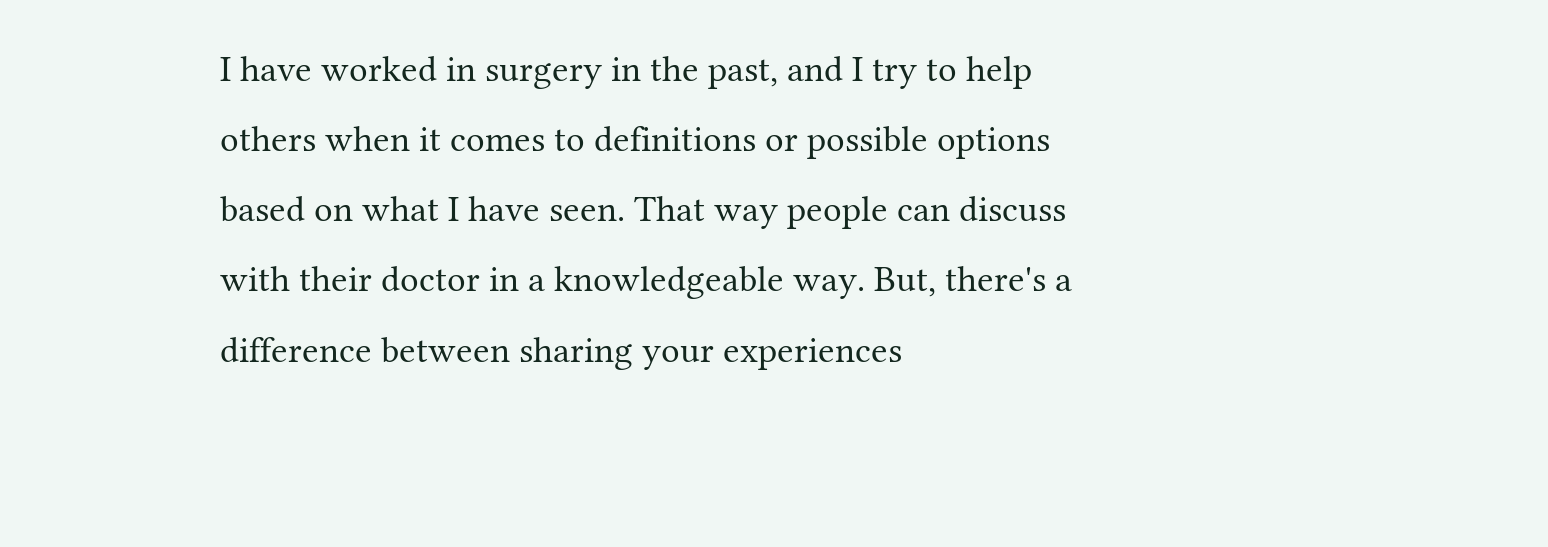I have worked in surgery in the past, and I try to help others when it comes to definitions or possible options based on what I have seen. That way people can discuss with their doctor in a knowledgeable way. But, there's a difference between sharing your experiences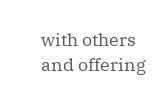with others and offering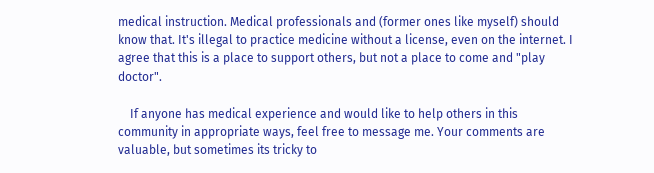medical instruction. Medical professionals and (former ones like myself) should know that. It's illegal to practice medicine without a license, even on the internet. I agree that this is a place to support others, but not a place to come and "play doctor".

    If anyone has medical experience and would like to help others in this community in appropriate ways, feel free to message me. Your comments are valuable, but sometimes its tricky to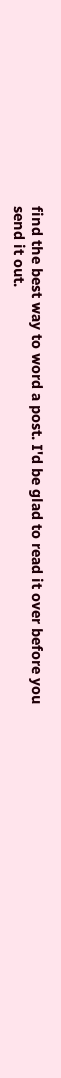find the best way to word a post. I'd be glad to read it over before you send it out.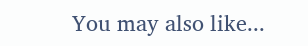You may also like...